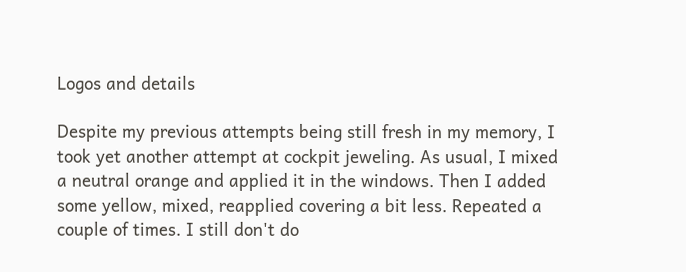Logos and details

Despite my previous attempts being still fresh in my memory, I took yet another attempt at cockpit jeweling. As usual, I mixed a neutral orange and applied it in the windows. Then I added some yellow, mixed, reapplied covering a bit less. Repeated a couple of times. I still don't do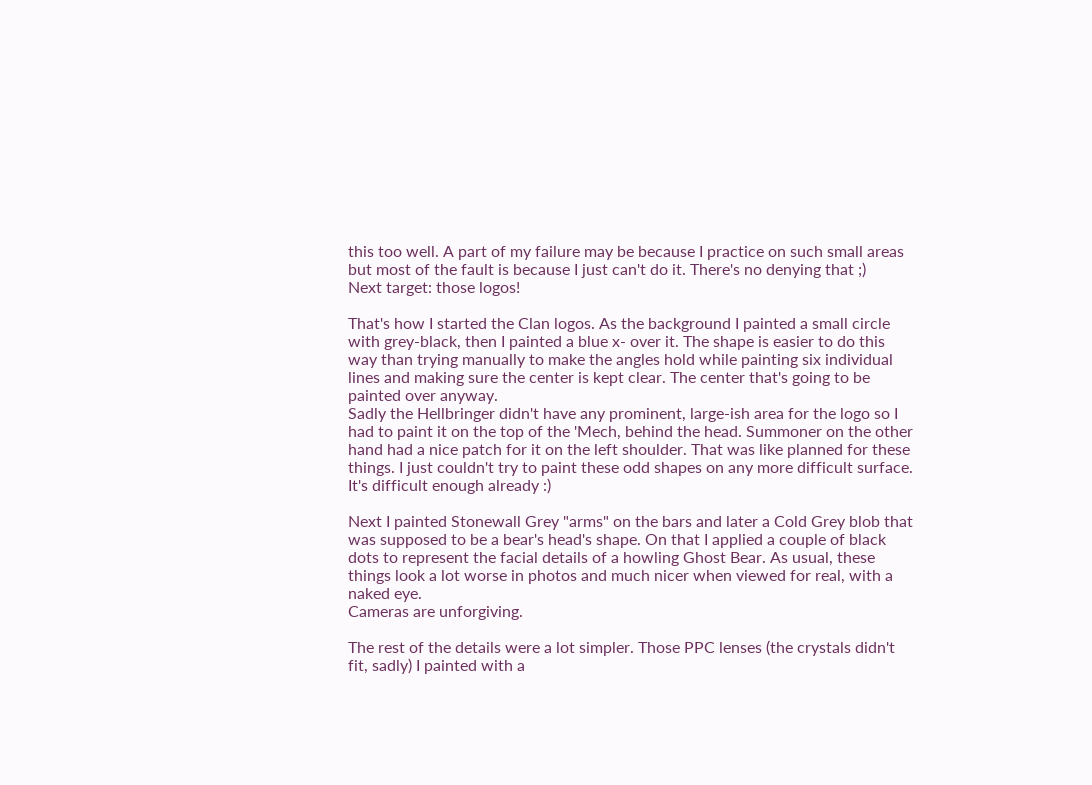this too well. A part of my failure may be because I practice on such small areas but most of the fault is because I just can't do it. There's no denying that ;)
Next target: those logos!

That's how I started the Clan logos. As the background I painted a small circle with grey-black, then I painted a blue x- over it. The shape is easier to do this way than trying manually to make the angles hold while painting six individual lines and making sure the center is kept clear. The center that's going to be painted over anyway.
Sadly the Hellbringer didn't have any prominent, large-ish area for the logo so I had to paint it on the top of the 'Mech, behind the head. Summoner on the other hand had a nice patch for it on the left shoulder. That was like planned for these things. I just couldn't try to paint these odd shapes on any more difficult surface. It's difficult enough already :)

Next I painted Stonewall Grey "arms" on the bars and later a Cold Grey blob that was supposed to be a bear's head's shape. On that I applied a couple of black dots to represent the facial details of a howling Ghost Bear. As usual, these things look a lot worse in photos and much nicer when viewed for real, with a naked eye.
Cameras are unforgiving.

The rest of the details were a lot simpler. Those PPC lenses (the crystals didn't fit, sadly) I painted with a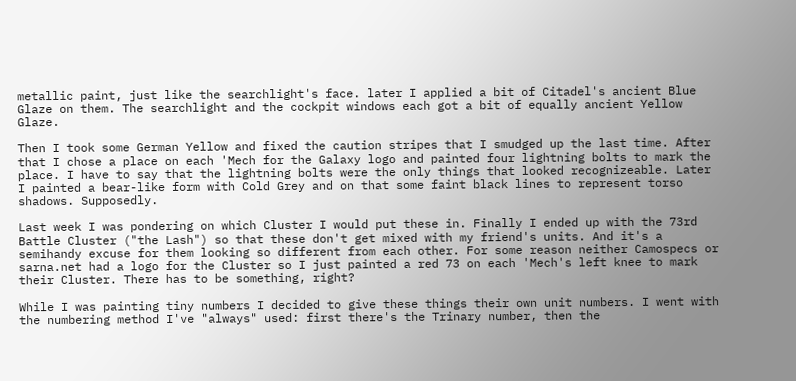metallic paint, just like the searchlight's face. later I applied a bit of Citadel's ancient Blue Glaze on them. The searchlight and the cockpit windows each got a bit of equally ancient Yellow Glaze.

Then I took some German Yellow and fixed the caution stripes that I smudged up the last time. After that I chose a place on each 'Mech for the Galaxy logo and painted four lightning bolts to mark the place. I have to say that the lightning bolts were the only things that looked recognizeable. Later I painted a bear-like form with Cold Grey and on that some faint black lines to represent torso shadows. Supposedly.

Last week I was pondering on which Cluster I would put these in. Finally I ended up with the 73rd Battle Cluster ("the Lash") so that these don't get mixed with my friend's units. And it's a semihandy excuse for them looking so different from each other. For some reason neither Camospecs or sarna.net had a logo for the Cluster so I just painted a red 73 on each 'Mech's left knee to mark their Cluster. There has to be something, right?

While I was painting tiny numbers I decided to give these things their own unit numbers. I went with the numbering method I've "always" used: first there's the Trinary number, then the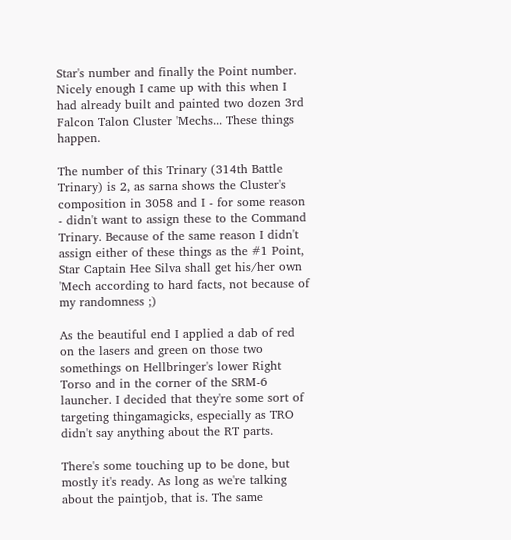Star's number and finally the Point number. Nicely enough I came up with this when I had already built and painted two dozen 3rd Falcon Talon Cluster 'Mechs... These things happen.

The number of this Trinary (314th Battle Trinary) is 2, as sarna shows the Cluster's composition in 3058 and I - for some reason - didn't want to assign these to the Command Trinary. Because of the same reason I didn't assign either of these things as the #1 Point, Star Captain Hee Silva shall get his/her own 'Mech according to hard facts, not because of my randomness ;)

As the beautiful end I applied a dab of red on the lasers and green on those two somethings on Hellbringer's lower Right Torso and in the corner of the SRM-6 launcher. I decided that they're some sort of targeting thingamagicks, especially as TRO didn't say anything about the RT parts.

There's some touching up to be done, but mostly it's ready. As long as we're talking about the paintjob, that is. The same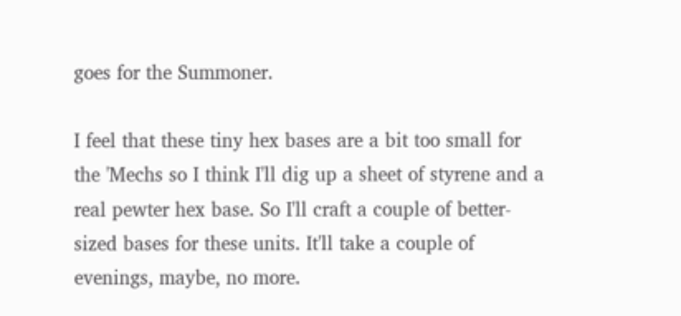goes for the Summoner.

I feel that these tiny hex bases are a bit too small for the 'Mechs so I think I'll dig up a sheet of styrene and a real pewter hex base. So I'll craft a couple of better-sized bases for these units. It'll take a couple of evenings, maybe, no more.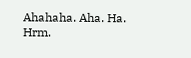Ahahaha. Aha. Ha. Hrm.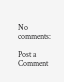No comments:

Post a Comment